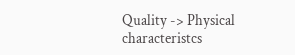Quality -> Physical characteristcs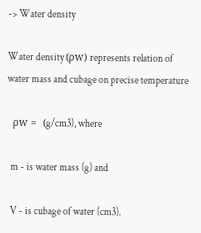-> Water density

Water density (ρw) represents relation of water mass and cubage on precise temperature

  ρw =  (g/cm3), where

  m - is water mass (g) and

  V - is cubage of water (cm3).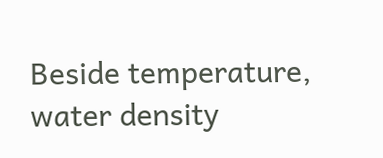Beside temperature, water density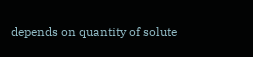depends on quantity of solute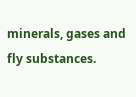minerals, gases and fly substances.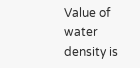Value of water density is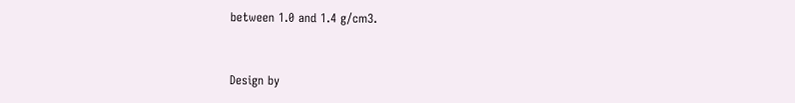between 1.0 and 1.4 g/cm3.


Design by